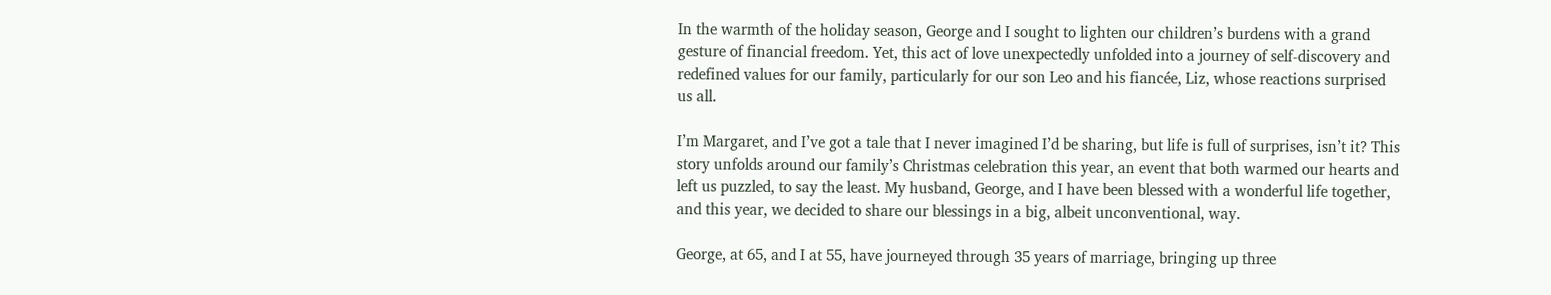In the warmth of the holiday season, George and I sought to lighten our children’s burdens with a grand gesture of financial freedom. Yet, this act of love unexpectedly unfolded into a journey of self-discovery and redefined values for our family, particularly for our son Leo and his fiancée, Liz, whose reactions surprised us all.

I’m Margaret, and I’ve got a tale that I never imagined I’d be sharing, but life is full of surprises, isn’t it? This story unfolds around our family’s Christmas celebration this year, an event that both warmed our hearts and left us puzzled, to say the least. My husband, George, and I have been blessed with a wonderful life together, and this year, we decided to share our blessings in a big, albeit unconventional, way.

George, at 65, and I at 55, have journeyed through 35 years of marriage, bringing up three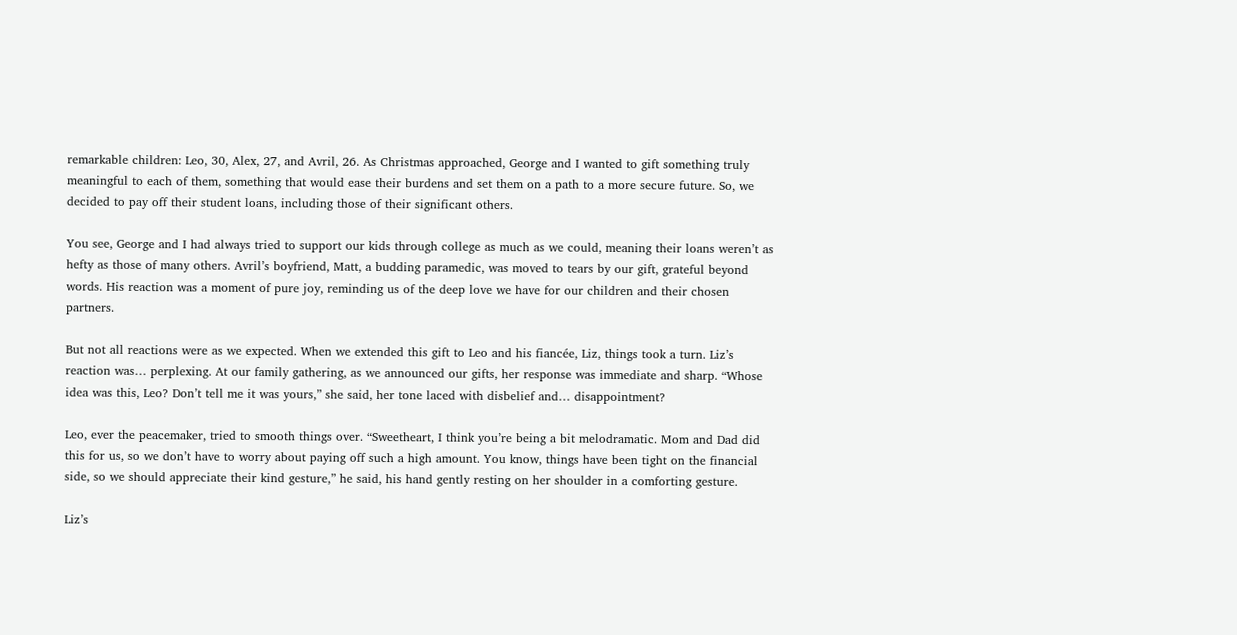remarkable children: Leo, 30, Alex, 27, and Avril, 26. As Christmas approached, George and I wanted to gift something truly meaningful to each of them, something that would ease their burdens and set them on a path to a more secure future. So, we decided to pay off their student loans, including those of their significant others.

You see, George and I had always tried to support our kids through college as much as we could, meaning their loans weren’t as hefty as those of many others. Avril’s boyfriend, Matt, a budding paramedic, was moved to tears by our gift, grateful beyond words. His reaction was a moment of pure joy, reminding us of the deep love we have for our children and their chosen partners.

But not all reactions were as we expected. When we extended this gift to Leo and his fiancée, Liz, things took a turn. Liz’s reaction was… perplexing. At our family gathering, as we announced our gifts, her response was immediate and sharp. “Whose idea was this, Leo? Don’t tell me it was yours,” she said, her tone laced with disbelief and… disappointment?

Leo, ever the peacemaker, tried to smooth things over. “Sweetheart, I think you’re being a bit melodramatic. Mom and Dad did this for us, so we don’t have to worry about paying off such a high amount. You know, things have been tight on the financial side, so we should appreciate their kind gesture,” he said, his hand gently resting on her shoulder in a comforting gesture.

Liz’s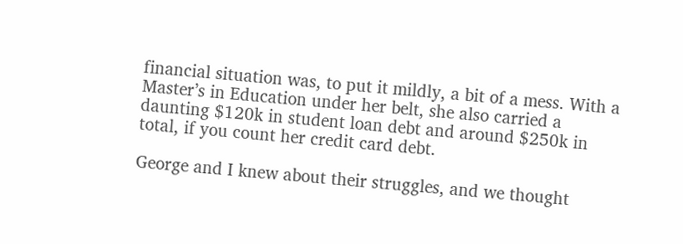financial situation was, to put it mildly, a bit of a mess. With a Master’s in Education under her belt, she also carried a daunting $120k in student loan debt and around $250k in total, if you count her credit card debt.

George and I knew about their struggles, and we thought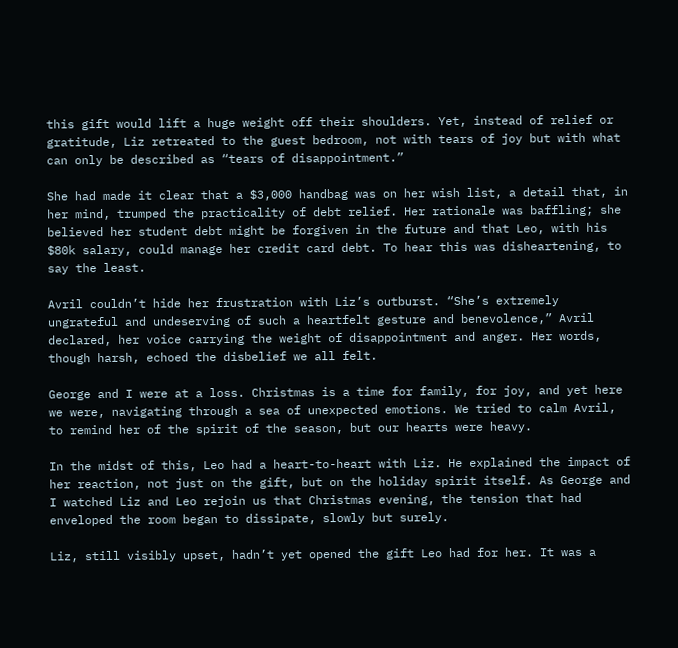this gift would lift a huge weight off their shoulders. Yet, instead of relief or gratitude, Liz retreated to the guest bedroom, not with tears of joy but with what can only be described as “tears of disappointment.”

She had made it clear that a $3,000 handbag was on her wish list, a detail that, in her mind, trumped the practicality of debt relief. Her rationale was baffling; she believed her student debt might be forgiven in the future and that Leo, with his $80k salary, could manage her credit card debt. To hear this was disheartening, to say the least.

Avril couldn’t hide her frustration with Liz’s outburst. “She’s extremely ungrateful and undeserving of such a heartfelt gesture and benevolence,” Avril declared, her voice carrying the weight of disappointment and anger. Her words, though harsh, echoed the disbelief we all felt.

George and I were at a loss. Christmas is a time for family, for joy, and yet here we were, navigating through a sea of unexpected emotions. We tried to calm Avril, to remind her of the spirit of the season, but our hearts were heavy.

In the midst of this, Leo had a heart-to-heart with Liz. He explained the impact of her reaction, not just on the gift, but on the holiday spirit itself. As George and I watched Liz and Leo rejoin us that Christmas evening, the tension that had enveloped the room began to dissipate, slowly but surely.

Liz, still visibly upset, hadn’t yet opened the gift Leo had for her. It was a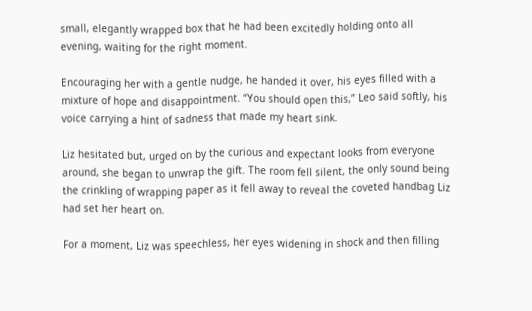small, elegantly wrapped box that he had been excitedly holding onto all evening, waiting for the right moment.

Encouraging her with a gentle nudge, he handed it over, his eyes filled with a mixture of hope and disappointment. “You should open this,” Leo said softly, his voice carrying a hint of sadness that made my heart sink.

Liz hesitated but, urged on by the curious and expectant looks from everyone around, she began to unwrap the gift. The room fell silent, the only sound being the crinkling of wrapping paper as it fell away to reveal the coveted handbag Liz had set her heart on.

For a moment, Liz was speechless, her eyes widening in shock and then filling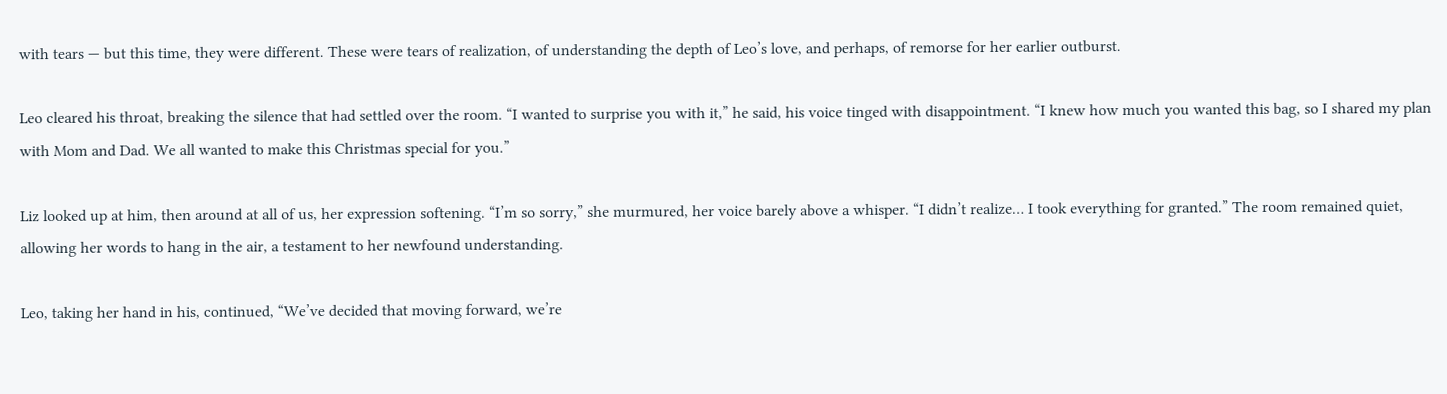with tears — but this time, they were different. These were tears of realization, of understanding the depth of Leo’s love, and perhaps, of remorse for her earlier outburst.

Leo cleared his throat, breaking the silence that had settled over the room. “I wanted to surprise you with it,” he said, his voice tinged with disappointment. “I knew how much you wanted this bag, so I shared my plan with Mom and Dad. We all wanted to make this Christmas special for you.”

Liz looked up at him, then around at all of us, her expression softening. “I’m so sorry,” she murmured, her voice barely above a whisper. “I didn’t realize… I took everything for granted.” The room remained quiet, allowing her words to hang in the air, a testament to her newfound understanding.

Leo, taking her hand in his, continued, “We’ve decided that moving forward, we’re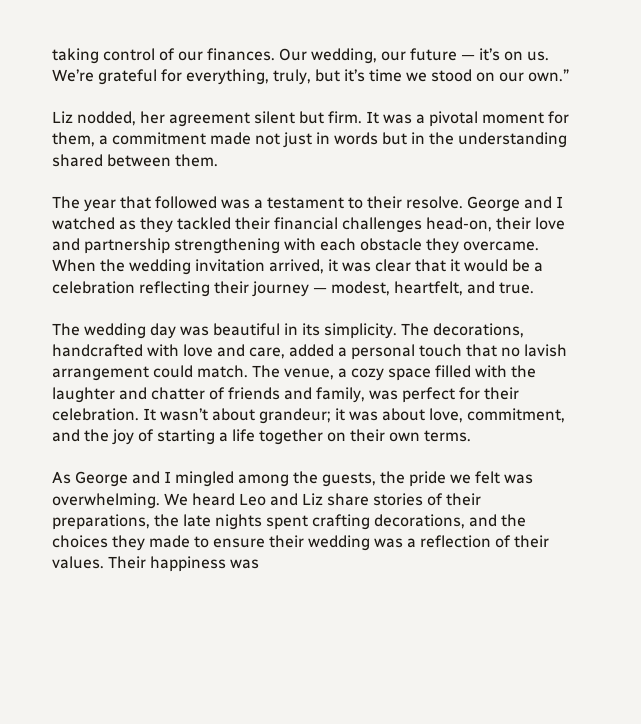taking control of our finances. Our wedding, our future — it’s on us. We’re grateful for everything, truly, but it’s time we stood on our own.”

Liz nodded, her agreement silent but firm. It was a pivotal moment for them, a commitment made not just in words but in the understanding shared between them.

The year that followed was a testament to their resolve. George and I watched as they tackled their financial challenges head-on, their love and partnership strengthening with each obstacle they overcame. When the wedding invitation arrived, it was clear that it would be a celebration reflecting their journey — modest, heartfelt, and true.

The wedding day was beautiful in its simplicity. The decorations, handcrafted with love and care, added a personal touch that no lavish arrangement could match. The venue, a cozy space filled with the laughter and chatter of friends and family, was perfect for their celebration. It wasn’t about grandeur; it was about love, commitment, and the joy of starting a life together on their own terms.

As George and I mingled among the guests, the pride we felt was overwhelming. We heard Leo and Liz share stories of their preparations, the late nights spent crafting decorations, and the choices they made to ensure their wedding was a reflection of their values. Their happiness was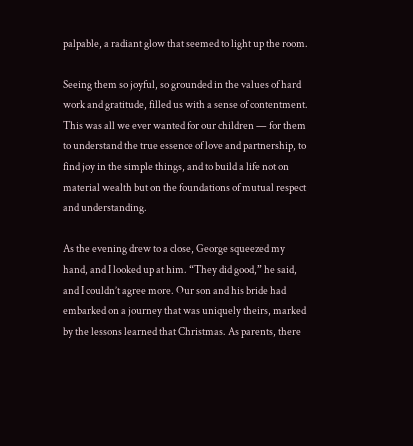palpable, a radiant glow that seemed to light up the room.

Seeing them so joyful, so grounded in the values of hard work and gratitude, filled us with a sense of contentment. This was all we ever wanted for our children — for them to understand the true essence of love and partnership, to find joy in the simple things, and to build a life not on material wealth but on the foundations of mutual respect and understanding.

As the evening drew to a close, George squeezed my hand, and I looked up at him. “They did good,” he said, and I couldn’t agree more. Our son and his bride had embarked on a journey that was uniquely theirs, marked by the lessons learned that Christmas. As parents, there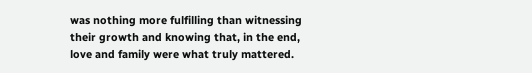was nothing more fulfilling than witnessing their growth and knowing that, in the end, love and family were what truly mattered.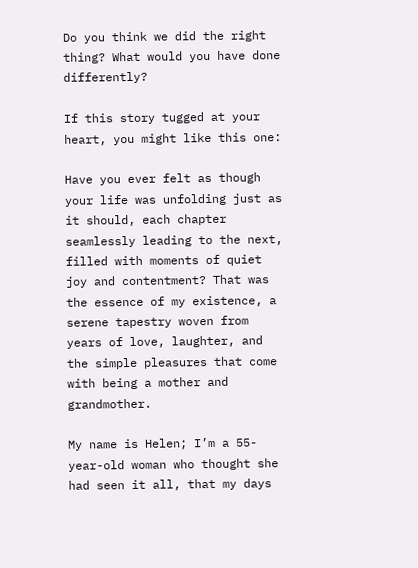Do you think we did the right thing? What would you have done differently?

If this story tugged at your heart, you might like this one:

Have you ever felt as though your life was unfolding just as it should, each chapter seamlessly leading to the next, filled with moments of quiet joy and contentment? That was the essence of my existence, a serene tapestry woven from years of love, laughter, and the simple pleasures that come with being a mother and grandmother.

My name is Helen; I’m a 55-year-old woman who thought she had seen it all, that my days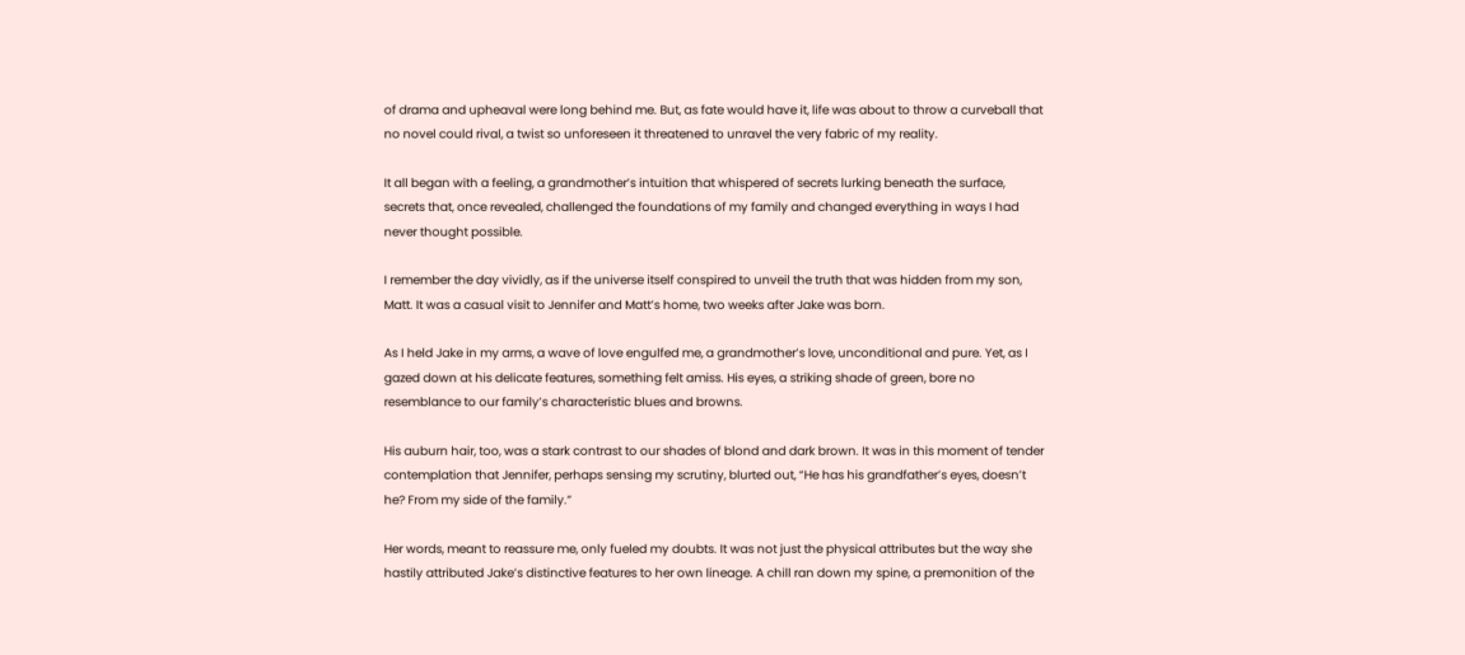of drama and upheaval were long behind me. But, as fate would have it, life was about to throw a curveball that no novel could rival, a twist so unforeseen it threatened to unravel the very fabric of my reality.

It all began with a feeling, a grandmother’s intuition that whispered of secrets lurking beneath the surface, secrets that, once revealed, challenged the foundations of my family and changed everything in ways I had never thought possible.

I remember the day vividly, as if the universe itself conspired to unveil the truth that was hidden from my son, Matt. It was a casual visit to Jennifer and Matt’s home, two weeks after Jake was born.

As I held Jake in my arms, a wave of love engulfed me, a grandmother’s love, unconditional and pure. Yet, as I gazed down at his delicate features, something felt amiss. His eyes, a striking shade of green, bore no resemblance to our family’s characteristic blues and browns.

His auburn hair, too, was a stark contrast to our shades of blond and dark brown. It was in this moment of tender contemplation that Jennifer, perhaps sensing my scrutiny, blurted out, “He has his grandfather’s eyes, doesn’t he? From my side of the family.”

Her words, meant to reassure me, only fueled my doubts. It was not just the physical attributes but the way she hastily attributed Jake’s distinctive features to her own lineage. A chill ran down my spine, a premonition of the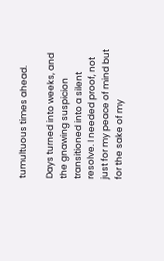tumultuous times ahead.

Days turned into weeks, and the gnawing suspicion transitioned into a silent resolve. I needed proof, not just for my peace of mind but for the sake of my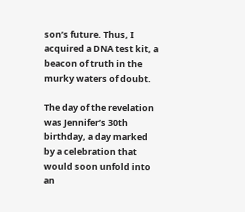son’s future. Thus, I acquired a DNA test kit, a beacon of truth in the murky waters of doubt.

The day of the revelation was Jennifer’s 30th birthday, a day marked by a celebration that would soon unfold into an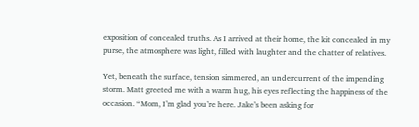exposition of concealed truths. As I arrived at their home, the kit concealed in my purse, the atmosphere was light, filled with laughter and the chatter of relatives.

Yet, beneath the surface, tension simmered, an undercurrent of the impending storm. Matt greeted me with a warm hug, his eyes reflecting the happiness of the occasion. “Mom, I’m glad you’re here. Jake’s been asking for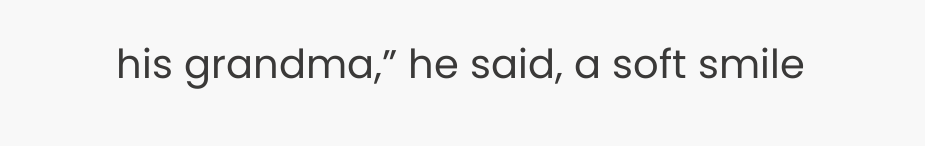his grandma,” he said, a soft smile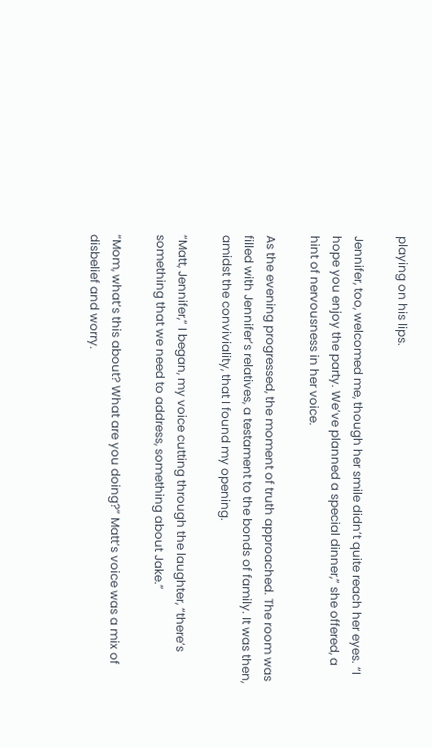playing on his lips.

Jennifer, too, welcomed me, though her smile didn’t quite reach her eyes. “I hope you enjoy the party. We’ve planned a special dinner,” she offered, a hint of nervousness in her voice.

As the evening progressed, the moment of truth approached. The room was filled with Jennifer’s relatives, a testament to the bonds of family. It was then, amidst the conviviality, that I found my opening.

“Matt, Jennifer,” I began, my voice cutting through the laughter, “there’s something that we need to address, something about Jake.”

“Mom, what’s this about? What are you doing?” Matt’s voice was a mix of disbelief and worry.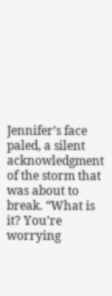Jennifer’s face paled, a silent acknowledgment of the storm that was about to break. “What is it? You’re worrying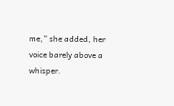me,” she added, her voice barely above a whisper.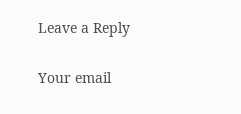Leave a Reply

Your email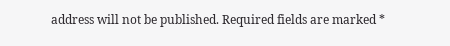address will not be published. Required fields are marked *